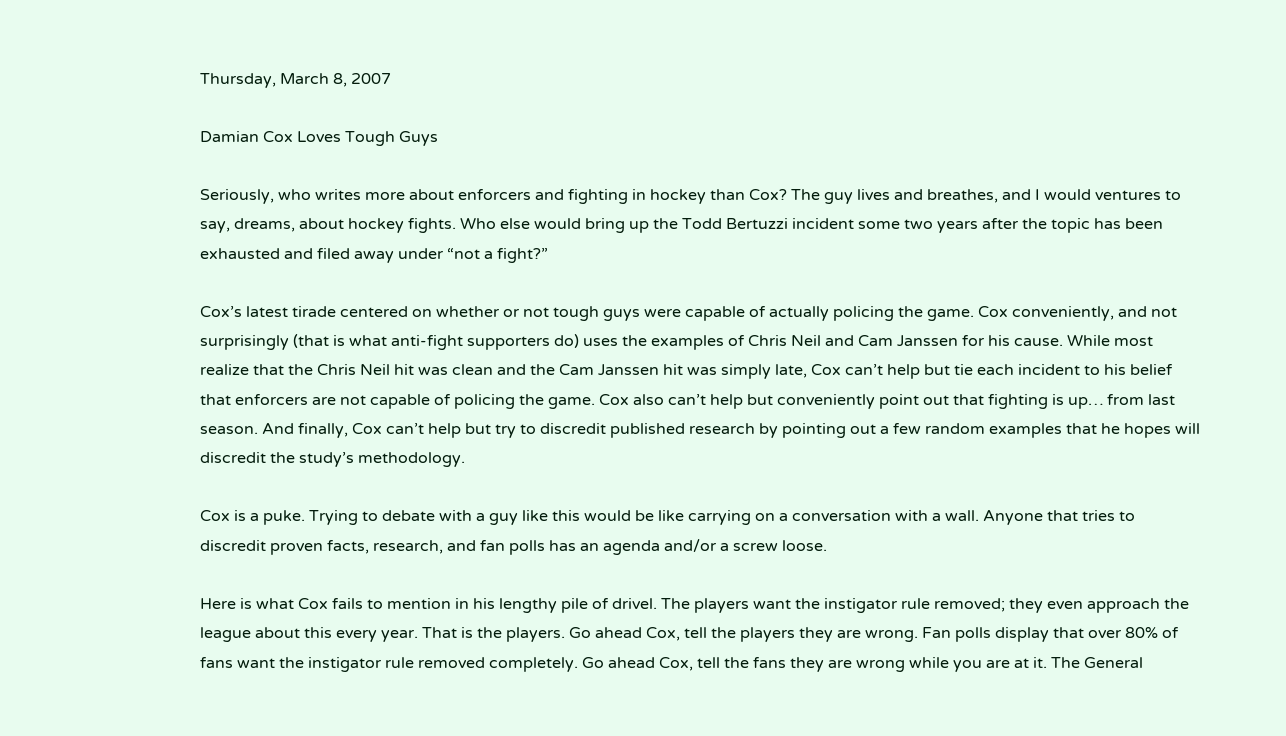Thursday, March 8, 2007

Damian Cox Loves Tough Guys

Seriously, who writes more about enforcers and fighting in hockey than Cox? The guy lives and breathes, and I would ventures to say, dreams, about hockey fights. Who else would bring up the Todd Bertuzzi incident some two years after the topic has been exhausted and filed away under “not a fight?”

Cox’s latest tirade centered on whether or not tough guys were capable of actually policing the game. Cox conveniently, and not surprisingly (that is what anti-fight supporters do) uses the examples of Chris Neil and Cam Janssen for his cause. While most realize that the Chris Neil hit was clean and the Cam Janssen hit was simply late, Cox can’t help but tie each incident to his belief that enforcers are not capable of policing the game. Cox also can’t help but conveniently point out that fighting is up… from last season. And finally, Cox can’t help but try to discredit published research by pointing out a few random examples that he hopes will discredit the study’s methodology.

Cox is a puke. Trying to debate with a guy like this would be like carrying on a conversation with a wall. Anyone that tries to discredit proven facts, research, and fan polls has an agenda and/or a screw loose.

Here is what Cox fails to mention in his lengthy pile of drivel. The players want the instigator rule removed; they even approach the league about this every year. That is the players. Go ahead Cox, tell the players they are wrong. Fan polls display that over 80% of fans want the instigator rule removed completely. Go ahead Cox, tell the fans they are wrong while you are at it. The General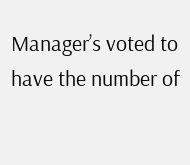Manager’s voted to have the number of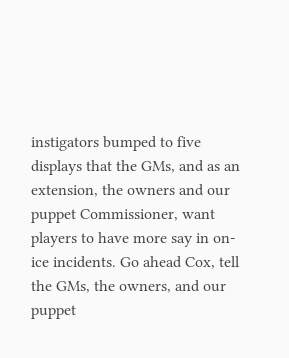instigators bumped to five displays that the GMs, and as an extension, the owners and our puppet Commissioner, want players to have more say in on-ice incidents. Go ahead Cox, tell the GMs, the owners, and our puppet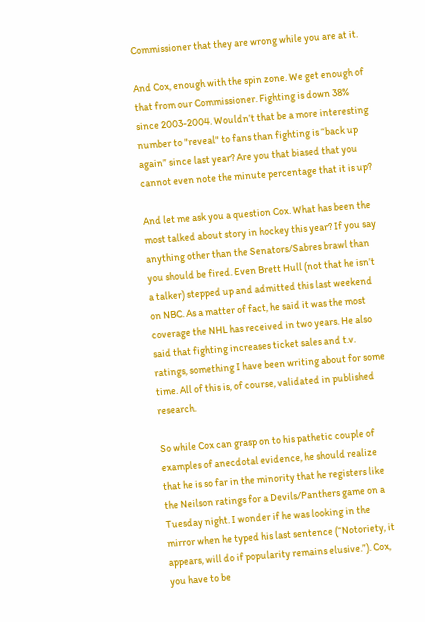Commissioner that they are wrong while you are at it.

And Cox, enough with the spin zone. We get enough of that from our Commissioner. Fighting is down 38% since 2003-2004. Wouldn’t that be a more interesting number to "reveal" to fans than fighting is “back up again” since last year? Are you that biased that you cannot even note the minute percentage that it is up?

And let me ask you a question Cox. What has been the most talked about story in hockey this year? If you say anything other than the Senators/Sabres brawl than you should be fired. Even Brett Hull (not that he isn’t a talker) stepped up and admitted this last weekend on NBC. As a matter of fact, he said it was the most coverage the NHL has received in two years. He also said that fighting increases ticket sales and t.v. ratings, something I have been writing about for some time. All of this is, of course, validated in published research.

So while Cox can grasp on to his pathetic couple of examples of anecdotal evidence, he should realize that he is so far in the minority that he registers like the Neilson ratings for a Devils/Panthers game on a Tuesday night. I wonder if he was looking in the mirror when he typed his last sentence (“Notoriety, it appears, will do if popularity remains elusive.”). Cox, you have to be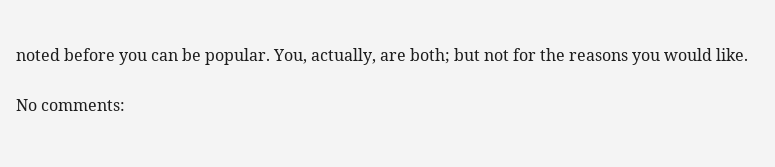noted before you can be popular. You, actually, are both; but not for the reasons you would like.

No comments: